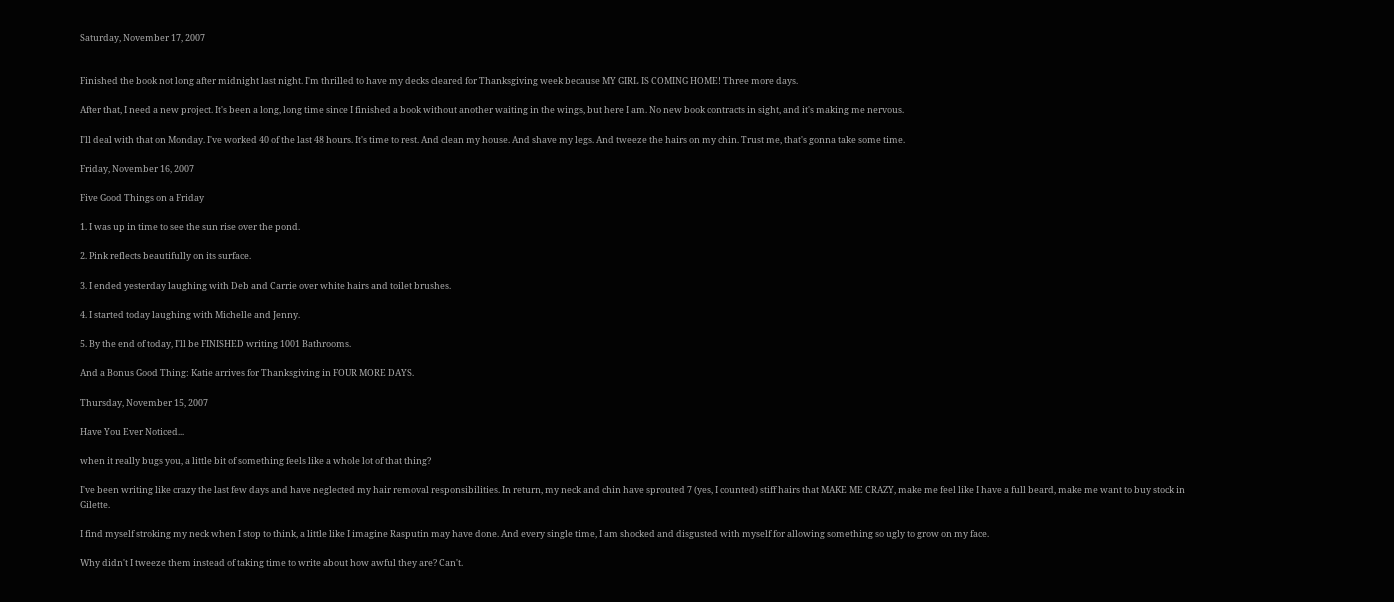Saturday, November 17, 2007


Finished the book not long after midnight last night. I'm thrilled to have my decks cleared for Thanksgiving week because MY GIRL IS COMING HOME! Three more days.

After that, I need a new project. It's been a long, long time since I finished a book without another waiting in the wings, but here I am. No new book contracts in sight, and it's making me nervous.

I'll deal with that on Monday. I've worked 40 of the last 48 hours. It's time to rest. And clean my house. And shave my legs. And tweeze the hairs on my chin. Trust me, that's gonna take some time.

Friday, November 16, 2007

Five Good Things on a Friday

1. I was up in time to see the sun rise over the pond.

2. Pink reflects beautifully on its surface.

3. I ended yesterday laughing with Deb and Carrie over white hairs and toilet brushes.

4. I started today laughing with Michelle and Jenny.

5. By the end of today, I'll be FINISHED writing 1001 Bathrooms.

And a Bonus Good Thing: Katie arrives for Thanksgiving in FOUR MORE DAYS.

Thursday, November 15, 2007

Have You Ever Noticed...

when it really bugs you, a little bit of something feels like a whole lot of that thing?

I've been writing like crazy the last few days and have neglected my hair removal responsibilities. In return, my neck and chin have sprouted 7 (yes, I counted) stiff hairs that MAKE ME CRAZY, make me feel like I have a full beard, make me want to buy stock in Gilette.

I find myself stroking my neck when I stop to think, a little like I imagine Rasputin may have done. And every single time, I am shocked and disgusted with myself for allowing something so ugly to grow on my face.

Why didn't I tweeze them instead of taking time to write about how awful they are? Can't.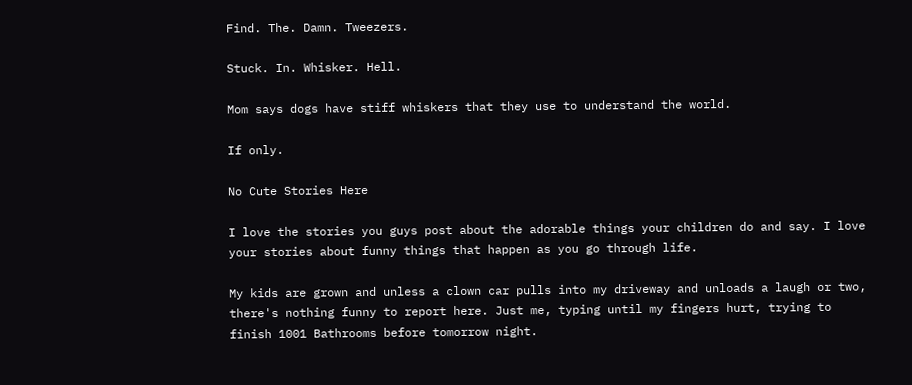Find. The. Damn. Tweezers.

Stuck. In. Whisker. Hell.

Mom says dogs have stiff whiskers that they use to understand the world.

If only.

No Cute Stories Here

I love the stories you guys post about the adorable things your children do and say. I love your stories about funny things that happen as you go through life.

My kids are grown and unless a clown car pulls into my driveway and unloads a laugh or two, there's nothing funny to report here. Just me, typing until my fingers hurt, trying to finish 1001 Bathrooms before tomorrow night.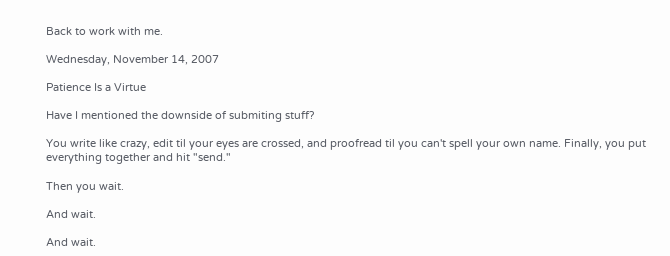Back to work with me.

Wednesday, November 14, 2007

Patience Is a Virtue

Have I mentioned the downside of submiting stuff?

You write like crazy, edit til your eyes are crossed, and proofread til you can't spell your own name. Finally, you put everything together and hit "send."

Then you wait.

And wait.

And wait.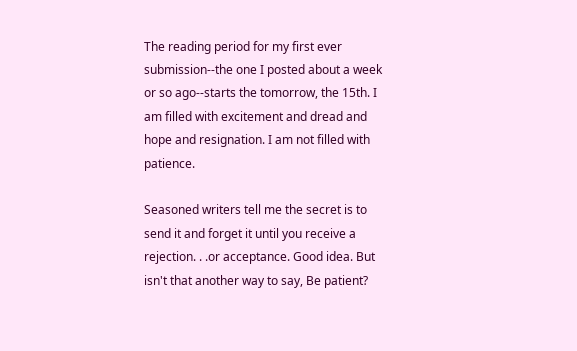The reading period for my first ever submission--the one I posted about a week or so ago--starts the tomorrow, the 15th. I am filled with excitement and dread and hope and resignation. I am not filled with patience.

Seasoned writers tell me the secret is to send it and forget it until you receive a rejection. . .or acceptance. Good idea. But isn't that another way to say, Be patient?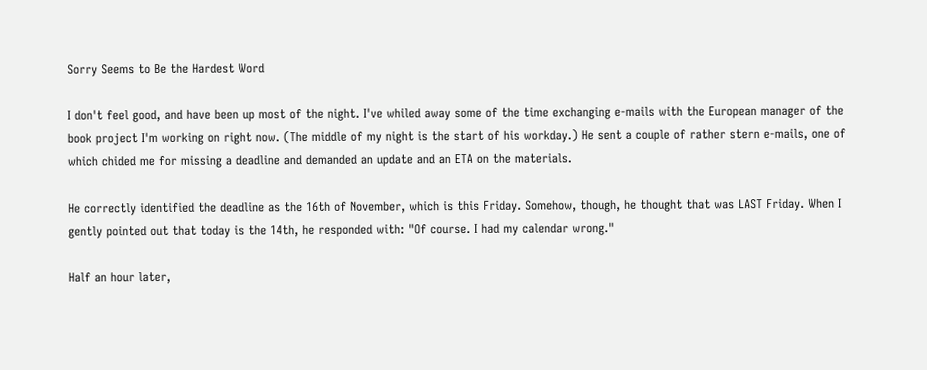Sorry Seems to Be the Hardest Word

I don't feel good, and have been up most of the night. I've whiled away some of the time exchanging e-mails with the European manager of the book project I'm working on right now. (The middle of my night is the start of his workday.) He sent a couple of rather stern e-mails, one of which chided me for missing a deadline and demanded an update and an ETA on the materials.

He correctly identified the deadline as the 16th of November, which is this Friday. Somehow, though, he thought that was LAST Friday. When I gently pointed out that today is the 14th, he responded with: "Of course. I had my calendar wrong."

Half an hour later,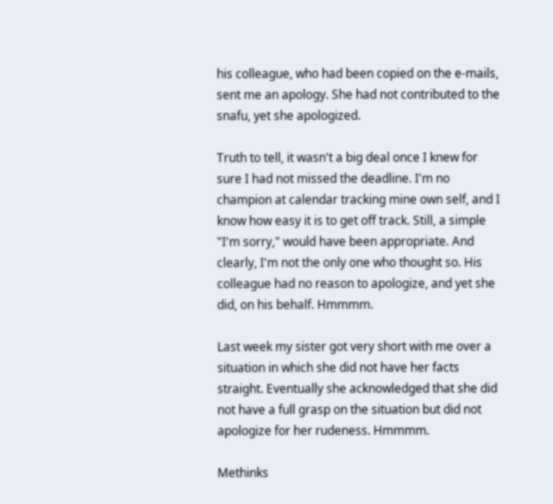his colleague, who had been copied on the e-mails, sent me an apology. She had not contributed to the snafu, yet she apologized.

Truth to tell, it wasn't a big deal once I knew for sure I had not missed the deadline. I'm no champion at calendar tracking mine own self, and I know how easy it is to get off track. Still, a simple "I'm sorry," would have been appropriate. And clearly, I'm not the only one who thought so. His colleague had no reason to apologize, and yet she did, on his behalf. Hmmmm.

Last week my sister got very short with me over a situation in which she did not have her facts straight. Eventually she acknowledged that she did not have a full grasp on the situation but did not apologize for her rudeness. Hmmmm.

Methinks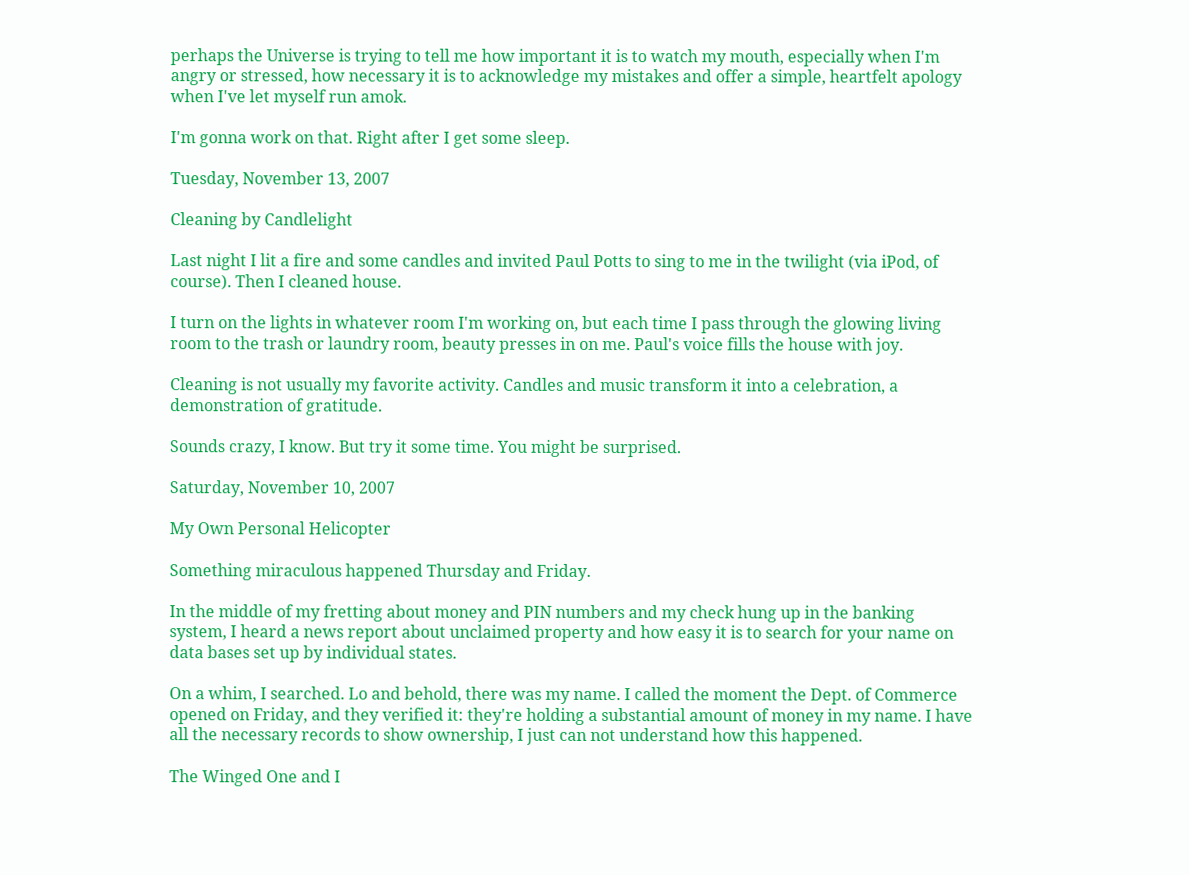perhaps the Universe is trying to tell me how important it is to watch my mouth, especially when I'm angry or stressed, how necessary it is to acknowledge my mistakes and offer a simple, heartfelt apology when I've let myself run amok.

I'm gonna work on that. Right after I get some sleep.

Tuesday, November 13, 2007

Cleaning by Candlelight

Last night I lit a fire and some candles and invited Paul Potts to sing to me in the twilight (via iPod, of course). Then I cleaned house.

I turn on the lights in whatever room I'm working on, but each time I pass through the glowing living room to the trash or laundry room, beauty presses in on me. Paul's voice fills the house with joy.

Cleaning is not usually my favorite activity. Candles and music transform it into a celebration, a demonstration of gratitude.

Sounds crazy, I know. But try it some time. You might be surprised.

Saturday, November 10, 2007

My Own Personal Helicopter

Something miraculous happened Thursday and Friday.

In the middle of my fretting about money and PIN numbers and my check hung up in the banking system, I heard a news report about unclaimed property and how easy it is to search for your name on data bases set up by individual states.

On a whim, I searched. Lo and behold, there was my name. I called the moment the Dept. of Commerce opened on Friday, and they verified it: they're holding a substantial amount of money in my name. I have all the necessary records to show ownership, I just can not understand how this happened.

The Winged One and I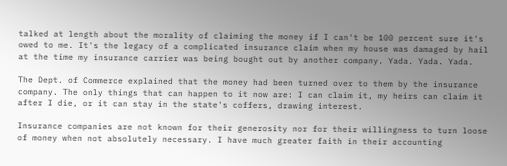talked at length about the morality of claiming the money if I can't be 100 percent sure it's owed to me. It's the legacy of a complicated insurance claim when my house was damaged by hail at the time my insurance carrier was being bought out by another company. Yada. Yada. Yada.

The Dept. of Commerce explained that the money had been turned over to them by the insurance company. The only things that can happen to it now are: I can claim it, my heirs can claim it after I die, or it can stay in the state's coffers, drawing interest.

Insurance companies are not known for their generosity nor for their willingness to turn loose of money when not absolutely necessary. I have much greater faith in their accounting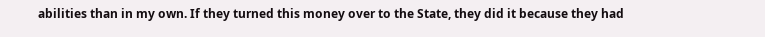abilities than in my own. If they turned this money over to the State, they did it because they had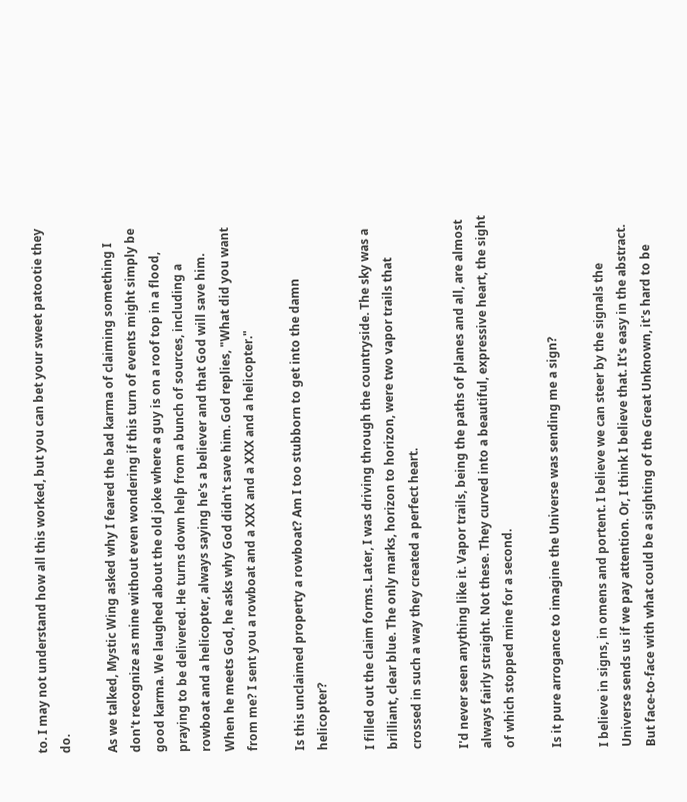to. I may not understand how all this worked, but you can bet your sweet patootie they do.

As we talked, Mystic Wing asked why I feared the bad karma of claiming something I don't recognize as mine without even wondering if this turn of events might simply be good karma. We laughed about the old joke where a guy is on a roof top in a flood, praying to be delivered. He turns down help from a bunch of sources, including a rowboat and a helicopter, always saying he's a believer and that God will save him. When he meets God, he asks why God didn't save him. God replies, "What did you want from me? I sent you a rowboat and a XXX and a XXX and a helicopter."

Is this unclaimed property a rowboat? Am I too stubborn to get into the damn helicopter?

I filled out the claim forms. Later, I was driving through the countryside. The sky was a brilliant, clear blue. The only marks, horizon to horizon, were two vapor trails that crossed in such a way they created a perfect heart.

I'd never seen anything like it. Vapor trails, being the paths of planes and all, are almost always fairly straight. Not these. They curved into a beautiful, expressive heart, the sight of which stopped mine for a second.

Is it pure arrogance to imagine the Universe was sending me a sign?

I believe in signs, in omens and portent. I believe we can steer by the signals the Universe sends us if we pay attention. Or, I think I believe that. It's easy in the abstract. But face-to-face with what could be a sighting of the Great Unknown, it's hard to be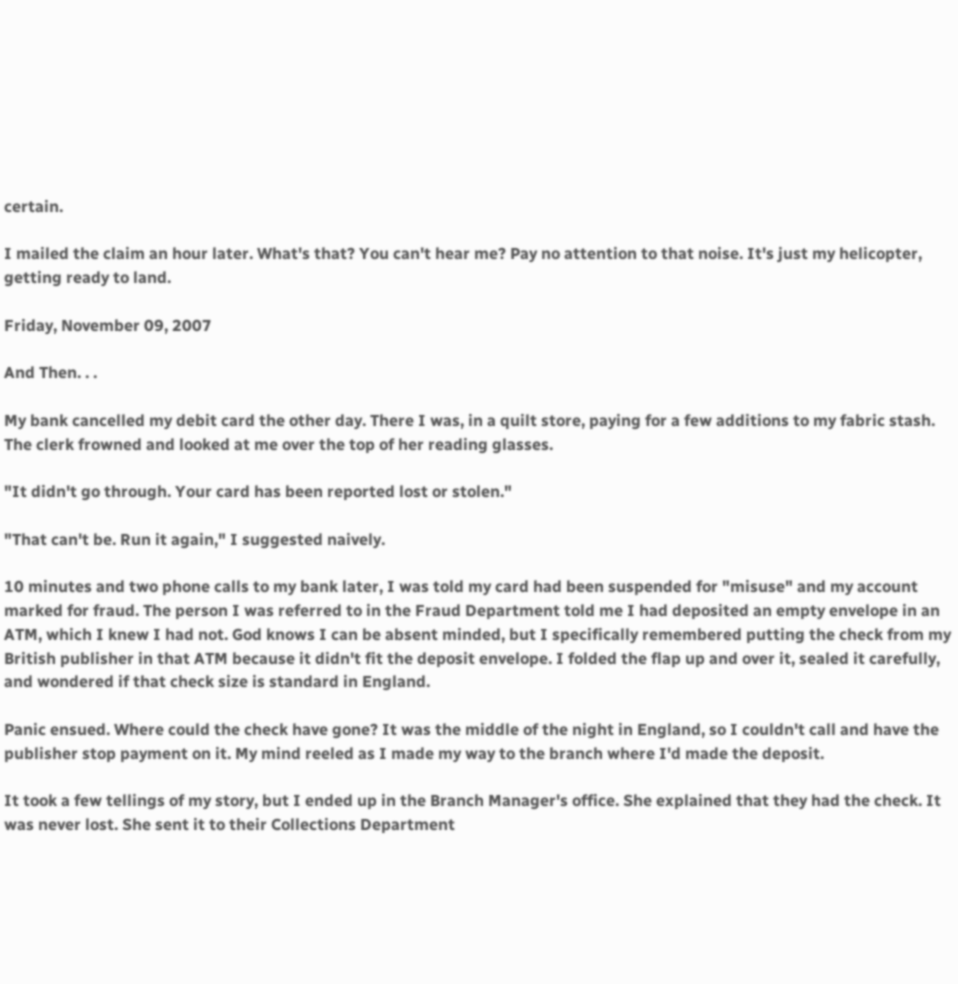certain.

I mailed the claim an hour later. What's that? You can't hear me? Pay no attention to that noise. It's just my helicopter, getting ready to land.

Friday, November 09, 2007

And Then. . .

My bank cancelled my debit card the other day. There I was, in a quilt store, paying for a few additions to my fabric stash. The clerk frowned and looked at me over the top of her reading glasses.

"It didn't go through. Your card has been reported lost or stolen."

"That can't be. Run it again," I suggested naively.

10 minutes and two phone calls to my bank later, I was told my card had been suspended for "misuse" and my account marked for fraud. The person I was referred to in the Fraud Department told me I had deposited an empty envelope in an ATM, which I knew I had not. God knows I can be absent minded, but I specifically remembered putting the check from my British publisher in that ATM because it didn't fit the deposit envelope. I folded the flap up and over it, sealed it carefully, and wondered if that check size is standard in England.

Panic ensued. Where could the check have gone? It was the middle of the night in England, so I couldn't call and have the publisher stop payment on it. My mind reeled as I made my way to the branch where I'd made the deposit.

It took a few tellings of my story, but I ended up in the Branch Manager's office. She explained that they had the check. It was never lost. She sent it to their Collections Department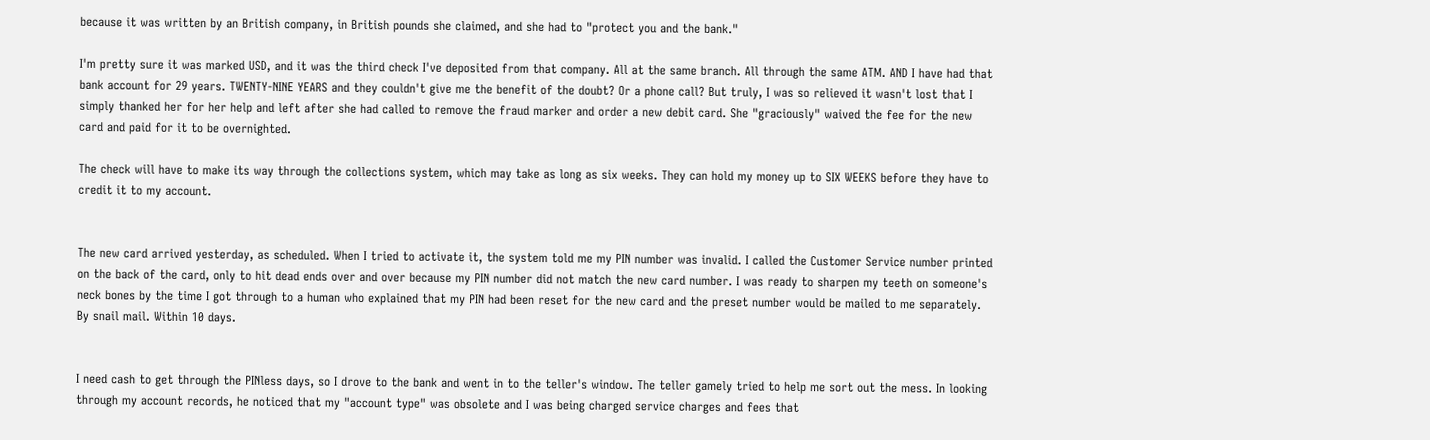because it was written by an British company, in British pounds she claimed, and she had to "protect you and the bank."

I'm pretty sure it was marked USD, and it was the third check I've deposited from that company. All at the same branch. All through the same ATM. AND I have had that bank account for 29 years. TWENTY-NINE YEARS and they couldn't give me the benefit of the doubt? Or a phone call? But truly, I was so relieved it wasn't lost that I simply thanked her for her help and left after she had called to remove the fraud marker and order a new debit card. She "graciously" waived the fee for the new card and paid for it to be overnighted.

The check will have to make its way through the collections system, which may take as long as six weeks. They can hold my money up to SIX WEEKS before they have to credit it to my account.


The new card arrived yesterday, as scheduled. When I tried to activate it, the system told me my PIN number was invalid. I called the Customer Service number printed on the back of the card, only to hit dead ends over and over because my PIN number did not match the new card number. I was ready to sharpen my teeth on someone's neck bones by the time I got through to a human who explained that my PIN had been reset for the new card and the preset number would be mailed to me separately. By snail mail. Within 10 days.


I need cash to get through the PINless days, so I drove to the bank and went in to the teller's window. The teller gamely tried to help me sort out the mess. In looking through my account records, he noticed that my "account type" was obsolete and I was being charged service charges and fees that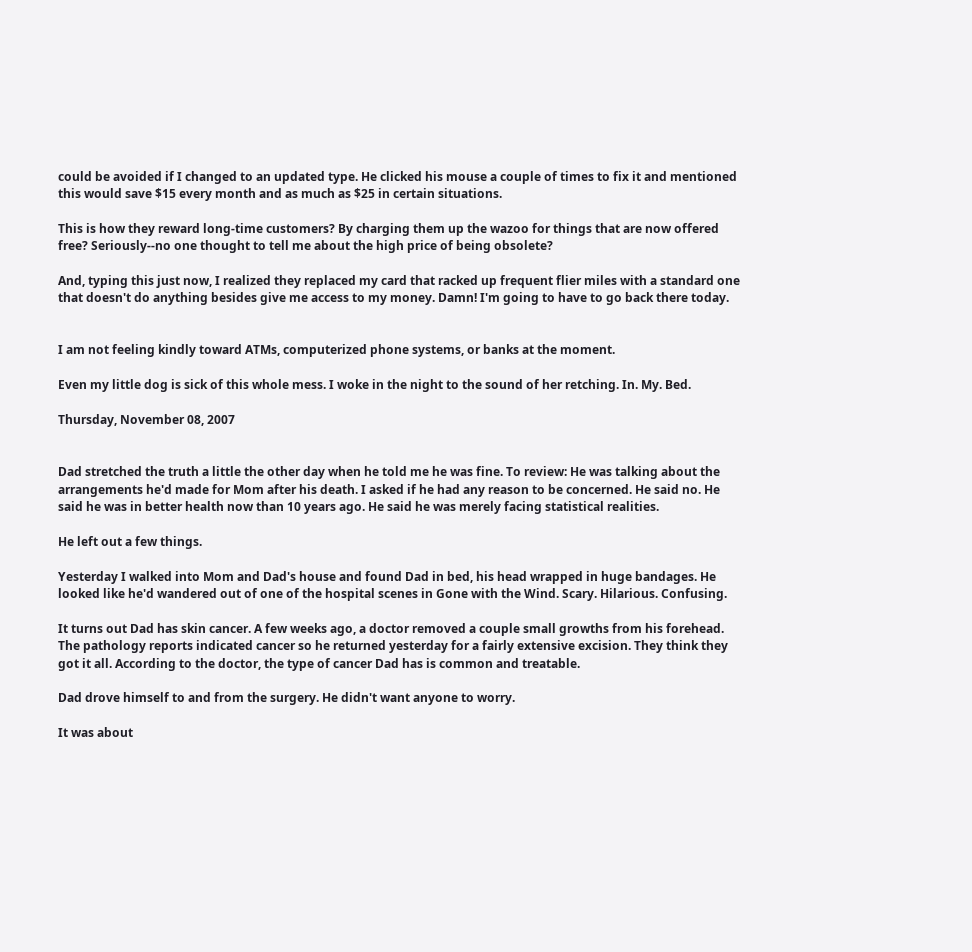could be avoided if I changed to an updated type. He clicked his mouse a couple of times to fix it and mentioned this would save $15 every month and as much as $25 in certain situations.

This is how they reward long-time customers? By charging them up the wazoo for things that are now offered free? Seriously--no one thought to tell me about the high price of being obsolete?

And, typing this just now, I realized they replaced my card that racked up frequent flier miles with a standard one that doesn't do anything besides give me access to my money. Damn! I'm going to have to go back there today.


I am not feeling kindly toward ATMs, computerized phone systems, or banks at the moment.

Even my little dog is sick of this whole mess. I woke in the night to the sound of her retching. In. My. Bed.

Thursday, November 08, 2007


Dad stretched the truth a little the other day when he told me he was fine. To review: He was talking about the arrangements he'd made for Mom after his death. I asked if he had any reason to be concerned. He said no. He said he was in better health now than 10 years ago. He said he was merely facing statistical realities.

He left out a few things.

Yesterday I walked into Mom and Dad's house and found Dad in bed, his head wrapped in huge bandages. He looked like he'd wandered out of one of the hospital scenes in Gone with the Wind. Scary. Hilarious. Confusing.

It turns out Dad has skin cancer. A few weeks ago, a doctor removed a couple small growths from his forehead. The pathology reports indicated cancer so he returned yesterday for a fairly extensive excision. They think they got it all. According to the doctor, the type of cancer Dad has is common and treatable.

Dad drove himself to and from the surgery. He didn't want anyone to worry.

It was about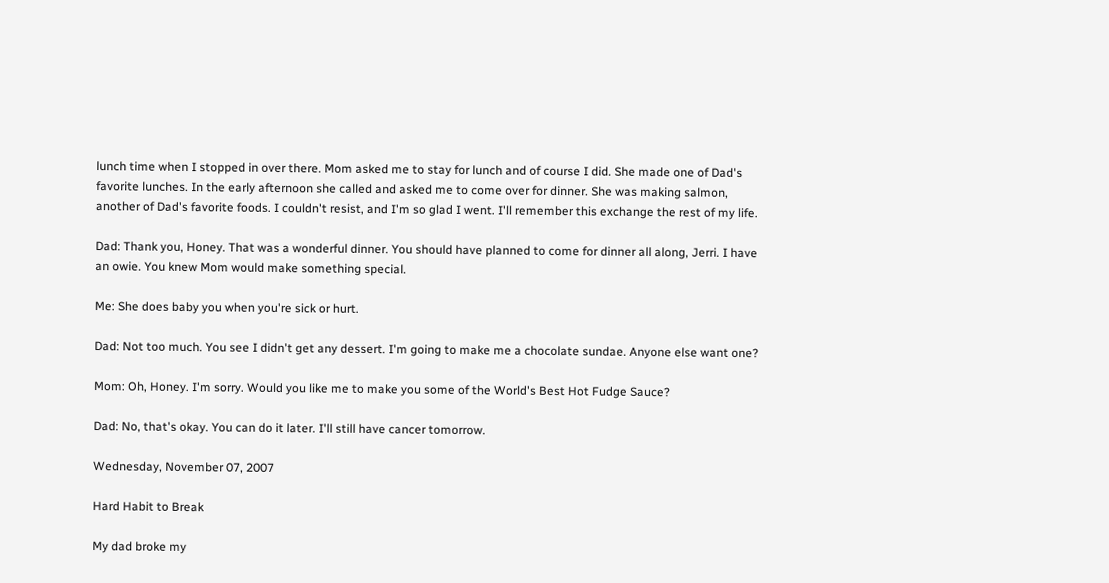lunch time when I stopped in over there. Mom asked me to stay for lunch and of course I did. She made one of Dad's favorite lunches. In the early afternoon she called and asked me to come over for dinner. She was making salmon, another of Dad's favorite foods. I couldn't resist, and I'm so glad I went. I'll remember this exchange the rest of my life.

Dad: Thank you, Honey. That was a wonderful dinner. You should have planned to come for dinner all along, Jerri. I have an owie. You knew Mom would make something special.

Me: She does baby you when you're sick or hurt.

Dad: Not too much. You see I didn't get any dessert. I'm going to make me a chocolate sundae. Anyone else want one?

Mom: Oh, Honey. I'm sorry. Would you like me to make you some of the World's Best Hot Fudge Sauce?

Dad: No, that's okay. You can do it later. I'll still have cancer tomorrow.

Wednesday, November 07, 2007

Hard Habit to Break

My dad broke my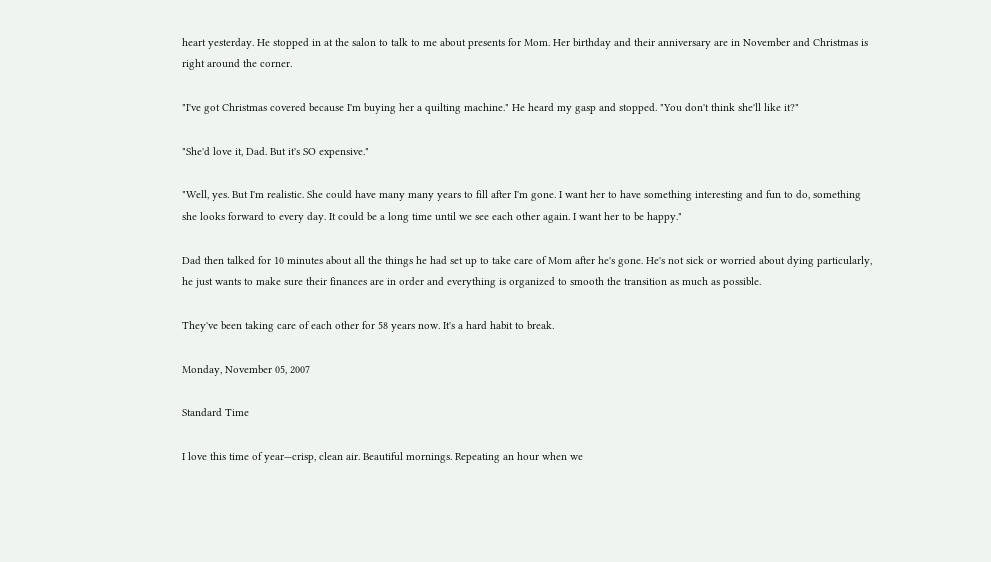heart yesterday. He stopped in at the salon to talk to me about presents for Mom. Her birthday and their anniversary are in November and Christmas is right around the corner.

"I've got Christmas covered because I'm buying her a quilting machine." He heard my gasp and stopped. "You don't think she'll like it?"

"She'd love it, Dad. But it's SO expensive."

"Well, yes. But I'm realistic. She could have many many years to fill after I'm gone. I want her to have something interesting and fun to do, something she looks forward to every day. It could be a long time until we see each other again. I want her to be happy."

Dad then talked for 10 minutes about all the things he had set up to take care of Mom after he's gone. He's not sick or worried about dying particularly, he just wants to make sure their finances are in order and everything is organized to smooth the transition as much as possible.

They've been taking care of each other for 58 years now. It's a hard habit to break.

Monday, November 05, 2007

Standard Time

I love this time of year—crisp, clean air. Beautiful mornings. Repeating an hour when we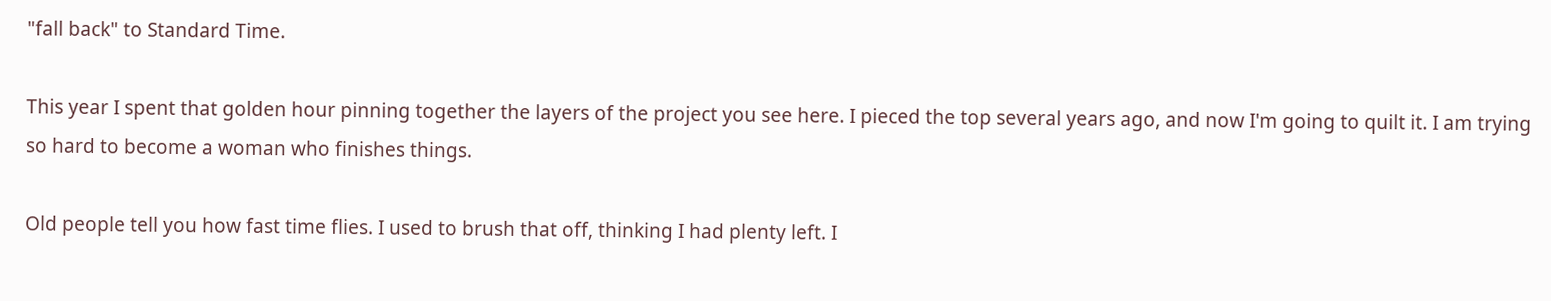"fall back" to Standard Time.

This year I spent that golden hour pinning together the layers of the project you see here. I pieced the top several years ago, and now I'm going to quilt it. I am trying so hard to become a woman who finishes things.

Old people tell you how fast time flies. I used to brush that off, thinking I had plenty left. I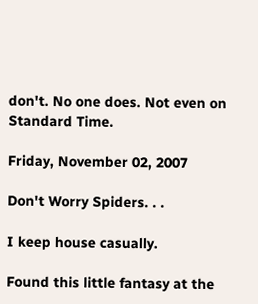don't. No one does. Not even on Standard Time.

Friday, November 02, 2007

Don't Worry Spiders. . .

I keep house casually.

Found this little fantasy at the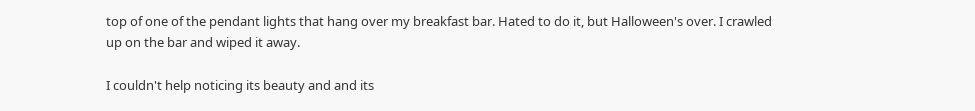top of one of the pendant lights that hang over my breakfast bar. Hated to do it, but Halloween's over. I crawled up on the bar and wiped it away.

I couldn't help noticing its beauty and and its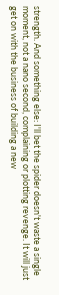strength. And something else: I'll bet the spider doesn't waste a single moment, not a nano second, complaining or plotting revenge. It will just get on with the business of building a new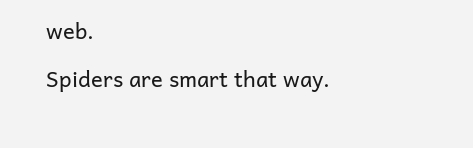web.

Spiders are smart that way.